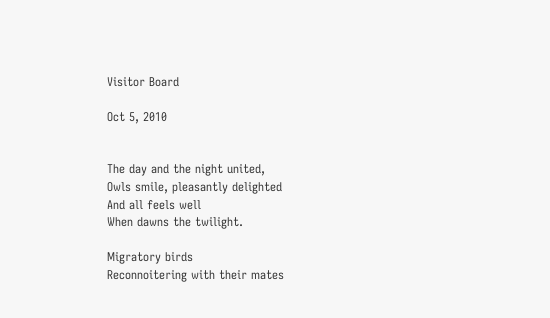Visitor Board

Oct 5, 2010


The day and the night united,
Owls smile, pleasantly delighted
And all feels well
When dawns the twilight.

Migratory birds
Reconnoitering with their mates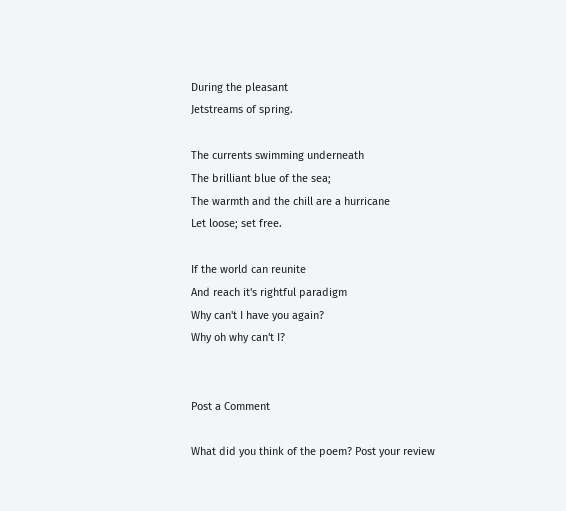During the pleasant
Jetstreams of spring.

The currents swimming underneath
The brilliant blue of the sea;
The warmth and the chill are a hurricane
Let loose; set free.

If the world can reunite
And reach it's rightful paradigm
Why can't I have you again?
Why oh why can't I?


Post a Comment

What did you think of the poem? Post your review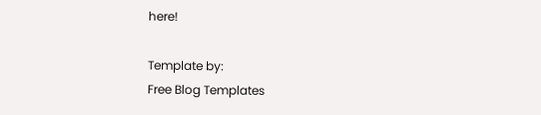here!

Template by:
Free Blog Templates